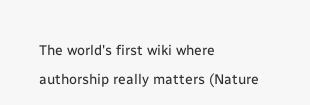The world's first wiki where authorship really matters (Nature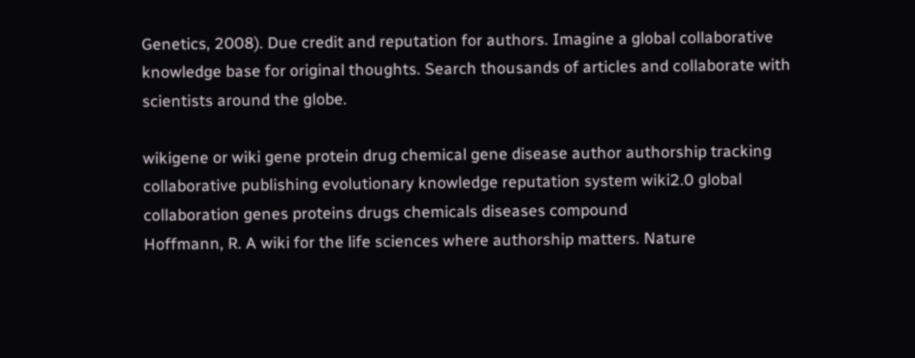Genetics, 2008). Due credit and reputation for authors. Imagine a global collaborative knowledge base for original thoughts. Search thousands of articles and collaborate with scientists around the globe.

wikigene or wiki gene protein drug chemical gene disease author authorship tracking collaborative publishing evolutionary knowledge reputation system wiki2.0 global collaboration genes proteins drugs chemicals diseases compound
Hoffmann, R. A wiki for the life sciences where authorship matters. Nature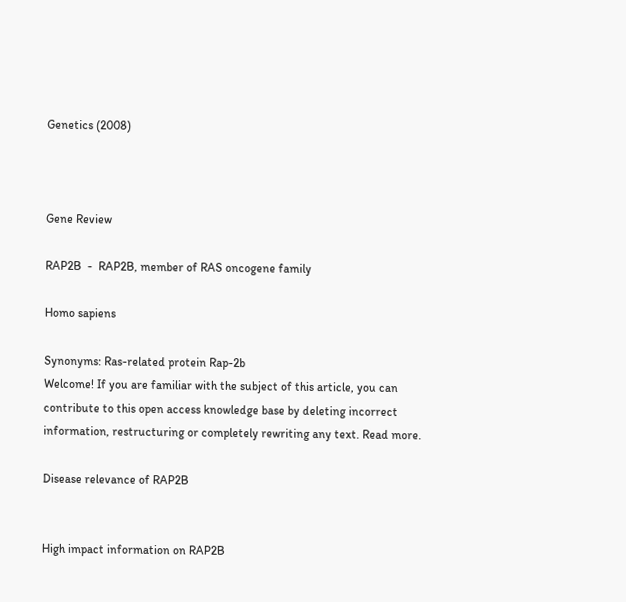Genetics (2008)



Gene Review

RAP2B  -  RAP2B, member of RAS oncogene family

Homo sapiens

Synonyms: Ras-related protein Rap-2b
Welcome! If you are familiar with the subject of this article, you can contribute to this open access knowledge base by deleting incorrect information, restructuring or completely rewriting any text. Read more.

Disease relevance of RAP2B


High impact information on RAP2B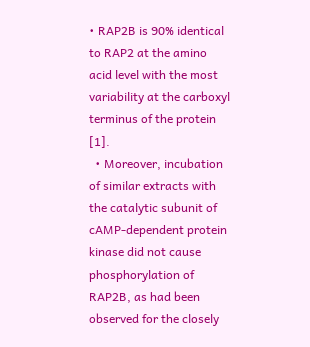• RAP2B is 90% identical to RAP2 at the amino acid level with the most variability at the carboxyl terminus of the protein [1].
  • Moreover, incubation of similar extracts with the catalytic subunit of cAMP-dependent protein kinase did not cause phosphorylation of RAP2B, as had been observed for the closely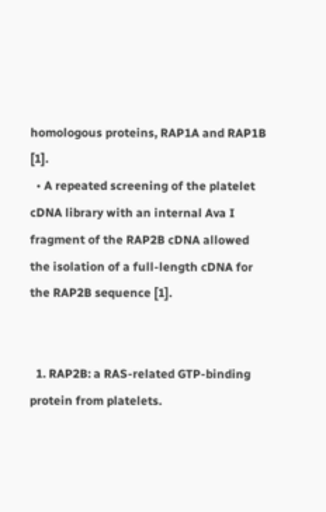homologous proteins, RAP1A and RAP1B [1].
  • A repeated screening of the platelet cDNA library with an internal Ava I fragment of the RAP2B cDNA allowed the isolation of a full-length cDNA for the RAP2B sequence [1].


  1. RAP2B: a RAS-related GTP-binding protein from platelets.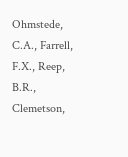Ohmstede, C.A., Farrell, F.X., Reep, B.R., Clemetson,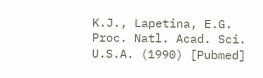K.J., Lapetina, E.G. Proc. Natl. Acad. Sci. U.S.A. (1990) [Pubmed]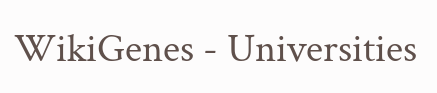WikiGenes - Universities